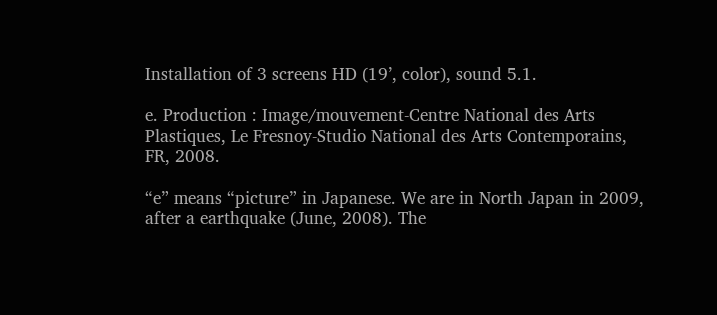Installation of 3 screens HD (19’, color), sound 5.1.

e. Production : Image/mouvement-Centre National des Arts Plastiques, Le Fresnoy-Studio National des Arts Contemporains, FR, 2008.

“e” means “picture” in Japanese. We are in North Japan in 2009, after a earthquake (June, 2008). The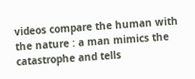videos compare the human with the nature : a man mimics the catastrophe and tells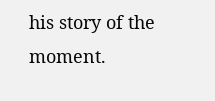his story of the moment.